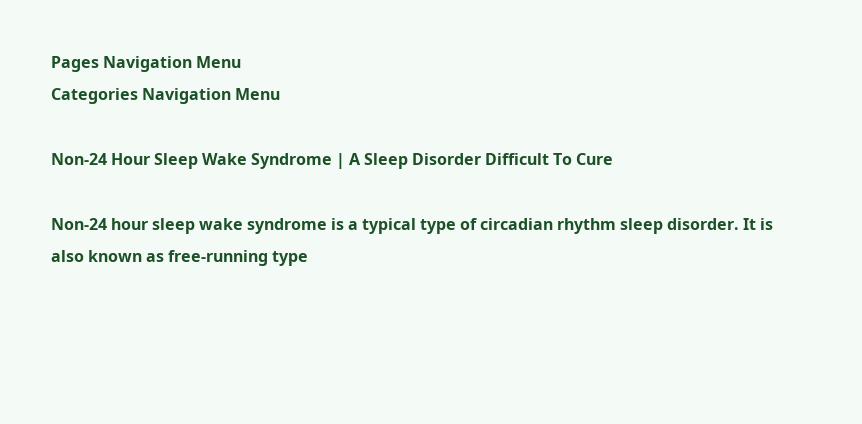Pages Navigation Menu
Categories Navigation Menu

Non-24 Hour Sleep Wake Syndrome | A Sleep Disorder Difficult To Cure

Non-24 hour sleep wake syndrome is a typical type of circadian rhythm sleep disorder. It is also known as free-running type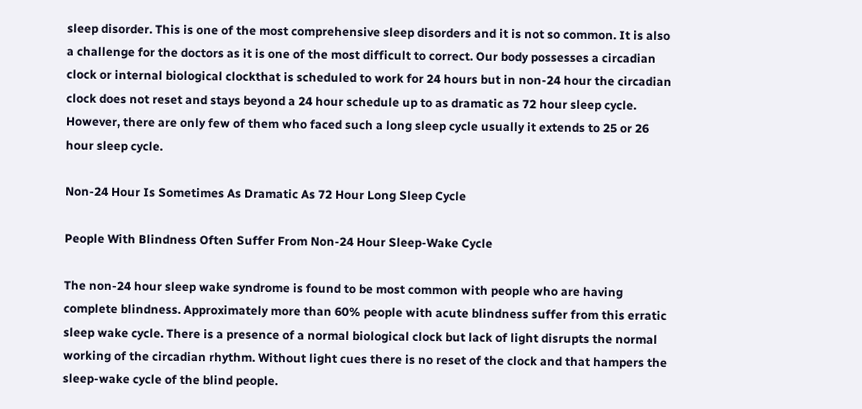sleep disorder. This is one of the most comprehensive sleep disorders and it is not so common. It is also a challenge for the doctors as it is one of the most difficult to correct. Our body possesses a circadian clock or internal biological clockthat is scheduled to work for 24 hours but in non-24 hour the circadian clock does not reset and stays beyond a 24 hour schedule up to as dramatic as 72 hour sleep cycle. However, there are only few of them who faced such a long sleep cycle usually it extends to 25 or 26 hour sleep cycle.

Non-24 Hour Is Sometimes As Dramatic As 72 Hour Long Sleep Cycle

People With Blindness Often Suffer From Non-24 Hour Sleep-Wake Cycle

The non-24 hour sleep wake syndrome is found to be most common with people who are having complete blindness. Approximately more than 60% people with acute blindness suffer from this erratic sleep wake cycle. There is a presence of a normal biological clock but lack of light disrupts the normal working of the circadian rhythm. Without light cues there is no reset of the clock and that hampers the sleep-wake cycle of the blind people.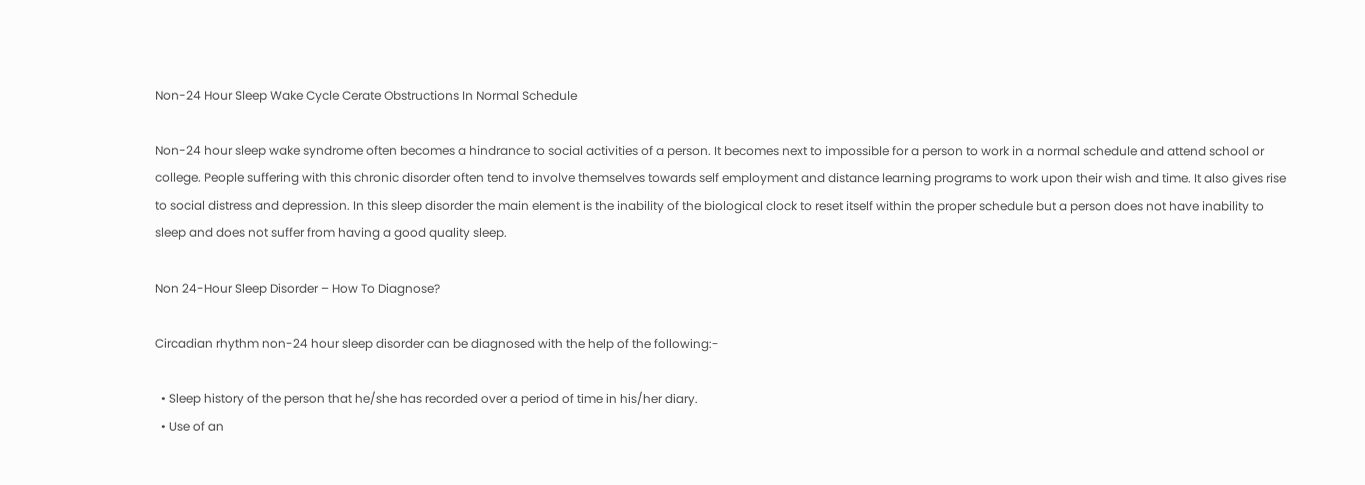Non-24 Hour Sleep Wake Cycle Cerate Obstructions In Normal Schedule

Non-24 hour sleep wake syndrome often becomes a hindrance to social activities of a person. It becomes next to impossible for a person to work in a normal schedule and attend school or college. People suffering with this chronic disorder often tend to involve themselves towards self employment and distance learning programs to work upon their wish and time. It also gives rise to social distress and depression. In this sleep disorder the main element is the inability of the biological clock to reset itself within the proper schedule but a person does not have inability to sleep and does not suffer from having a good quality sleep.

Non 24-Hour Sleep Disorder – How To Diagnose?

Circadian rhythm non-24 hour sleep disorder can be diagnosed with the help of the following:-

  • Sleep history of the person that he/she has recorded over a period of time in his/her diary.
  • Use of an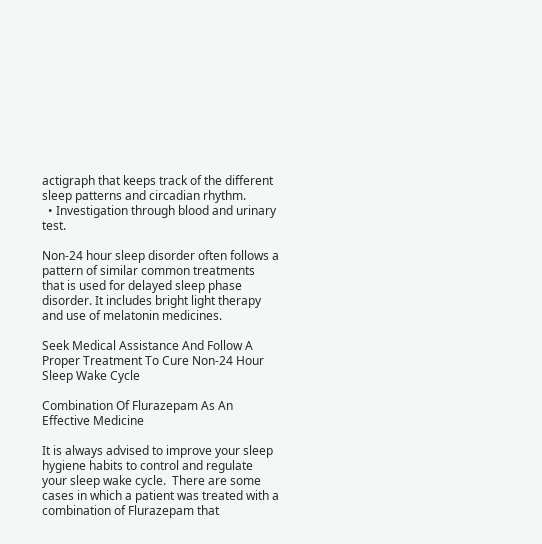actigraph that keeps track of the different sleep patterns and circadian rhythm.
  • Investigation through blood and urinary test.

Non-24 hour sleep disorder often follows a pattern of similar common treatments that is used for delayed sleep phase disorder. It includes bright light therapy and use of melatonin medicines.

Seek Medical Assistance And Follow A Proper Treatment To Cure Non-24 Hour Sleep Wake Cycle

Combination Of Flurazepam As An Effective Medicine

It is always advised to improve your sleep hygiene habits to control and regulate your sleep wake cycle.  There are some cases in which a patient was treated with a combination of Flurazepam that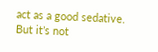act as a good sedative. But it’s not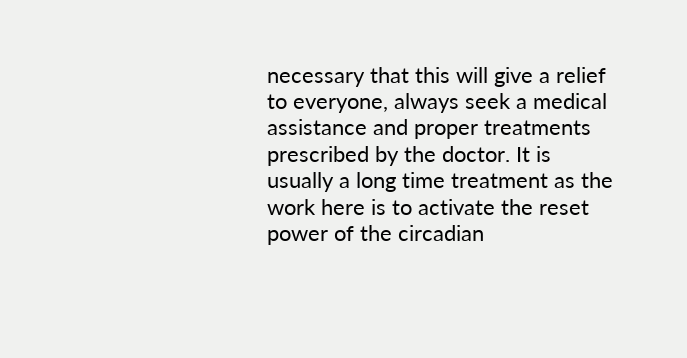necessary that this will give a relief to everyone, always seek a medical assistance and proper treatments prescribed by the doctor. It is usually a long time treatment as the work here is to activate the reset power of the circadian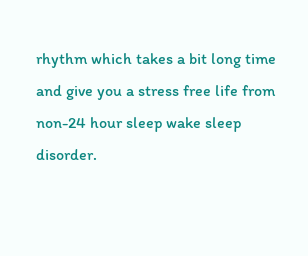rhythm which takes a bit long time and give you a stress free life from non-24 hour sleep wake sleep disorder.